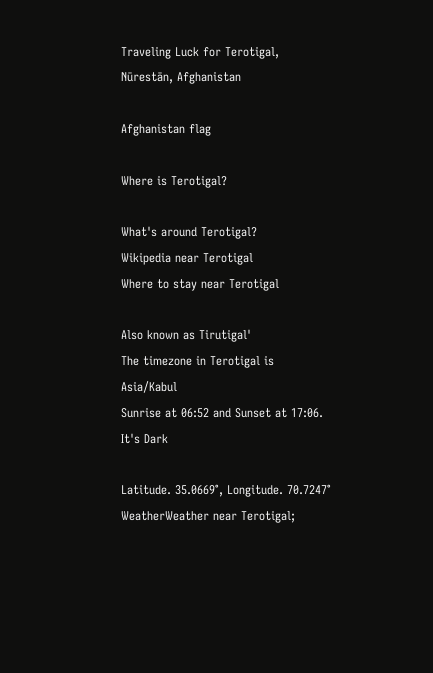Traveling Luck for Terotigal, Nūrestān, Afghanistan

Afghanistan flag

Where is Terotigal?

What's around Terotigal?
Wikipedia near Terotigal
Where to stay near Terotigal

Also known as Tirutigal'
The timezone in Terotigal is Asia/Kabul
Sunrise at 06:52 and Sunset at 17:06. It's Dark

Latitude. 35.0669°, Longitude. 70.7247°
WeatherWeather near Terotigal;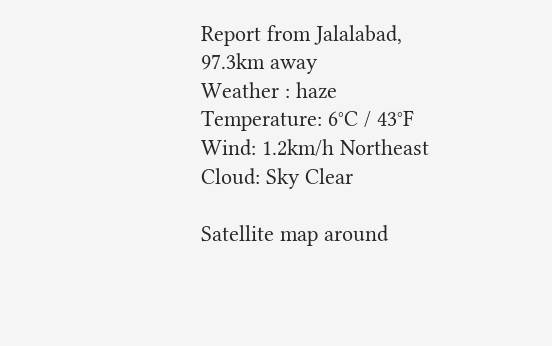Report from Jalalabad, 97.3km away
Weather : haze
Temperature: 6°C / 43°F
Wind: 1.2km/h Northeast
Cloud: Sky Clear

Satellite map around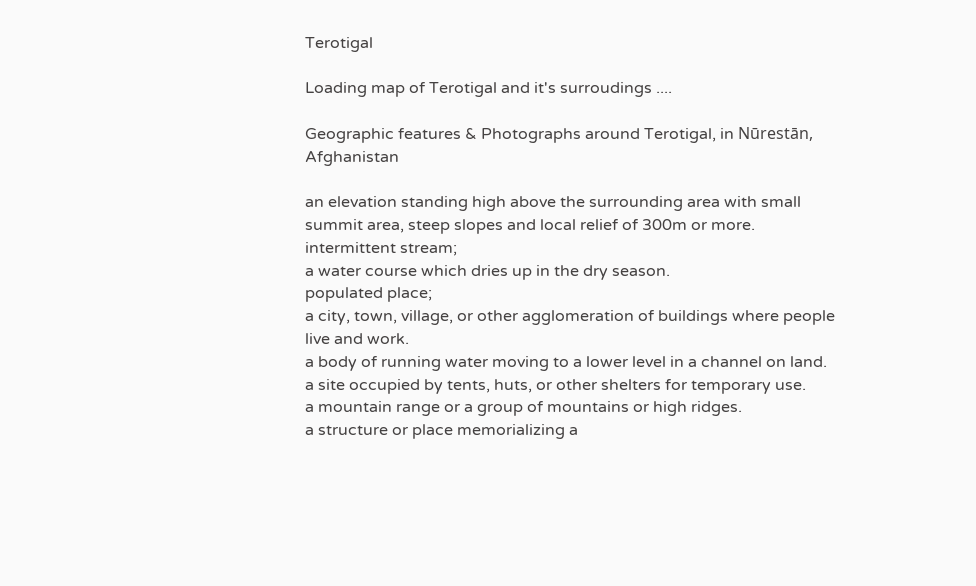Terotigal

Loading map of Terotigal and it's surroudings ....

Geographic features & Photographs around Terotigal, in Nūrestān, Afghanistan

an elevation standing high above the surrounding area with small summit area, steep slopes and local relief of 300m or more.
intermittent stream;
a water course which dries up in the dry season.
populated place;
a city, town, village, or other agglomeration of buildings where people live and work.
a body of running water moving to a lower level in a channel on land.
a site occupied by tents, huts, or other shelters for temporary use.
a mountain range or a group of mountains or high ridges.
a structure or place memorializing a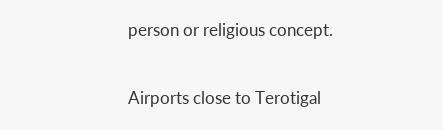person or religious concept.

Airports close to Terotigal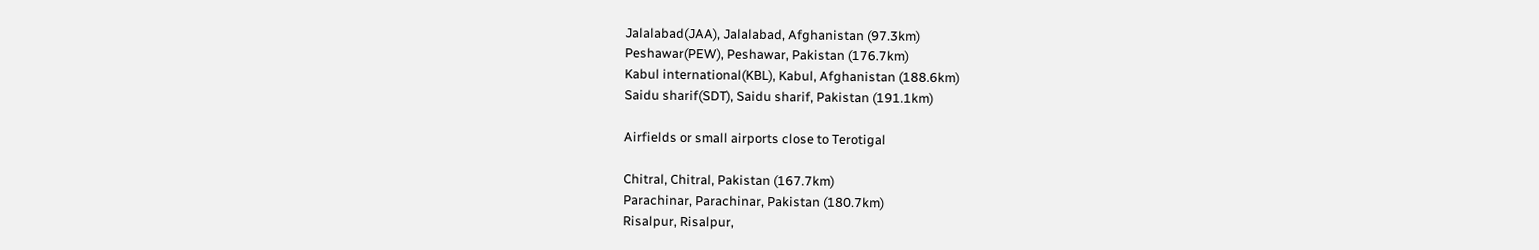Jalalabad(JAA), Jalalabad, Afghanistan (97.3km)
Peshawar(PEW), Peshawar, Pakistan (176.7km)
Kabul international(KBL), Kabul, Afghanistan (188.6km)
Saidu sharif(SDT), Saidu sharif, Pakistan (191.1km)

Airfields or small airports close to Terotigal

Chitral, Chitral, Pakistan (167.7km)
Parachinar, Parachinar, Pakistan (180.7km)
Risalpur, Risalpur,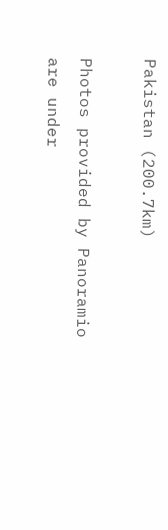Pakistan (200.7km)

Photos provided by Panoramio are under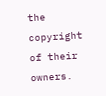the copyright of their owners.